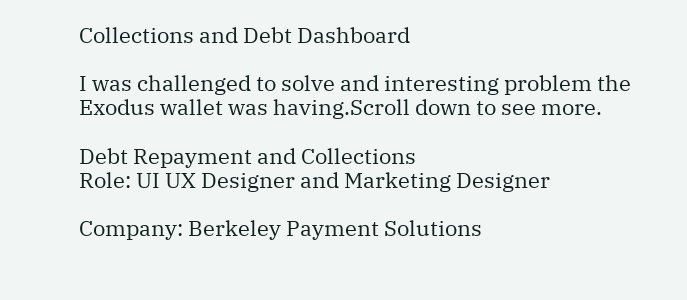Collections and Debt Dashboard

I was challenged to solve and interesting problem the Exodus wallet was having.Scroll down to see more.

Debt Repayment and Collections
Role: UI UX Designer and Marketing Designer

Company: Berkeley Payment Solutions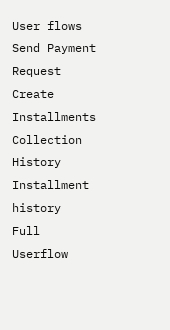User flows
Send Payment Request
Create Installments
Collection History
Installment history
Full Userflow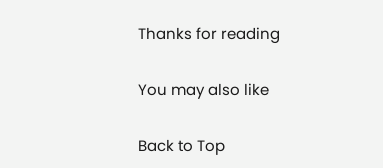Thanks for reading

You may also like

Back to Top